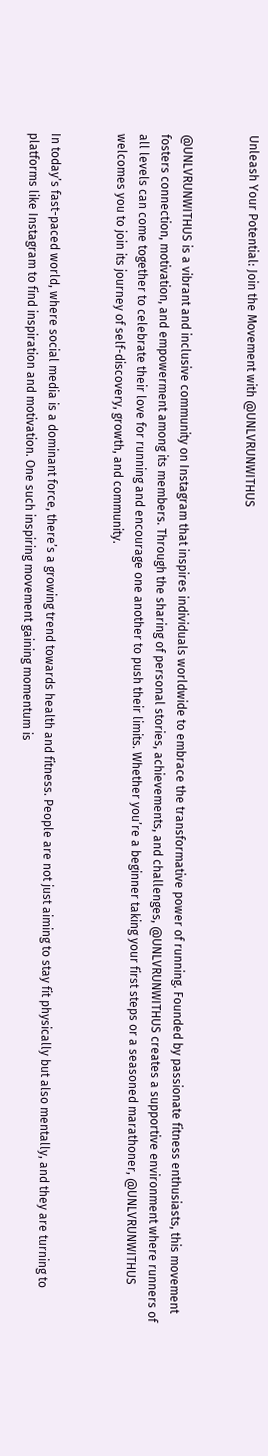Unleash Your Potential: Join the Movement with @UNLVRUNWITHUS


@UNLVRUNWITHUS is a vibrant and inclusive community on Instagram that inspires individuals worldwide to embrace the transformative power of running. Founded by passionate fitness enthusiasts, this movement fosters connection, motivation, and empowerment among its members. Through the sharing of personal stories, achievements, and challenges, @UNLVRUNWITHUS creates a supportive environment where runners of all levels can come together to celebrate their love for running and encourage one another to push their limits. Whether you’re a beginner taking your first steps or a seasoned marathoner, @UNLVRUNWITHUS welcomes you to join its journey of self-discovery, growth, and community.


In today’s fast-paced world, where social media is a dominant force, there’s a growing trend towards health and fitness. People are not just aiming to stay fit physically but also mentally, and they are turning to platforms like Instagram to find inspiration and motivation. One such inspiring movement gaining momentum is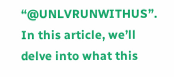“@UNLVRUNWITHUS”. In this article, we’ll delve into what this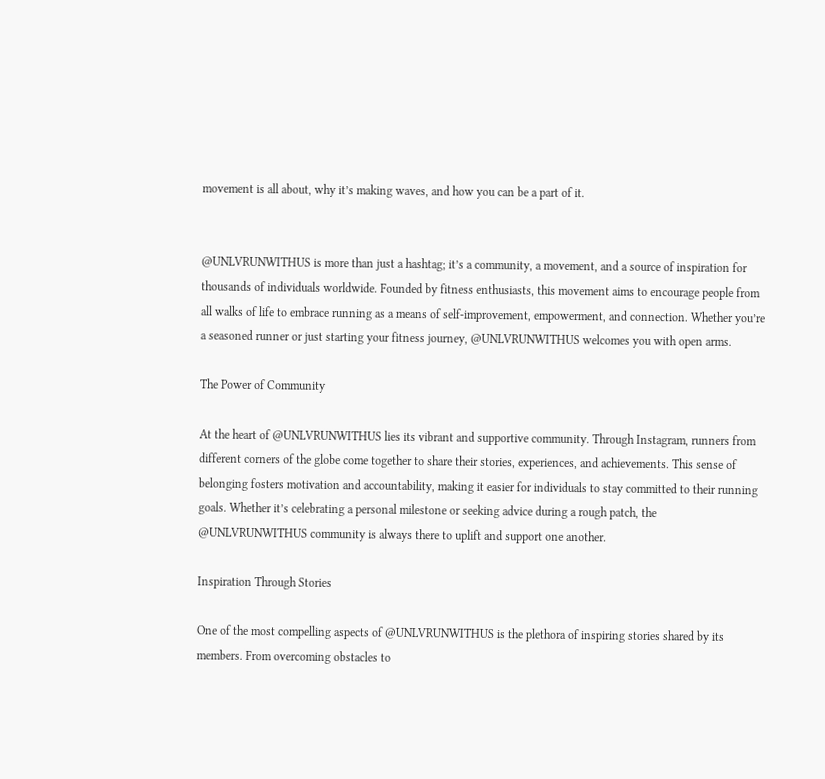movement is all about, why it’s making waves, and how you can be a part of it.


@UNLVRUNWITHUS is more than just a hashtag; it’s a community, a movement, and a source of inspiration for thousands of individuals worldwide. Founded by fitness enthusiasts, this movement aims to encourage people from all walks of life to embrace running as a means of self-improvement, empowerment, and connection. Whether you’re a seasoned runner or just starting your fitness journey, @UNLVRUNWITHUS welcomes you with open arms.

The Power of Community

At the heart of @UNLVRUNWITHUS lies its vibrant and supportive community. Through Instagram, runners from different corners of the globe come together to share their stories, experiences, and achievements. This sense of belonging fosters motivation and accountability, making it easier for individuals to stay committed to their running goals. Whether it’s celebrating a personal milestone or seeking advice during a rough patch, the @UNLVRUNWITHUS community is always there to uplift and support one another.

Inspiration Through Stories

One of the most compelling aspects of @UNLVRUNWITHUS is the plethora of inspiring stories shared by its members. From overcoming obstacles to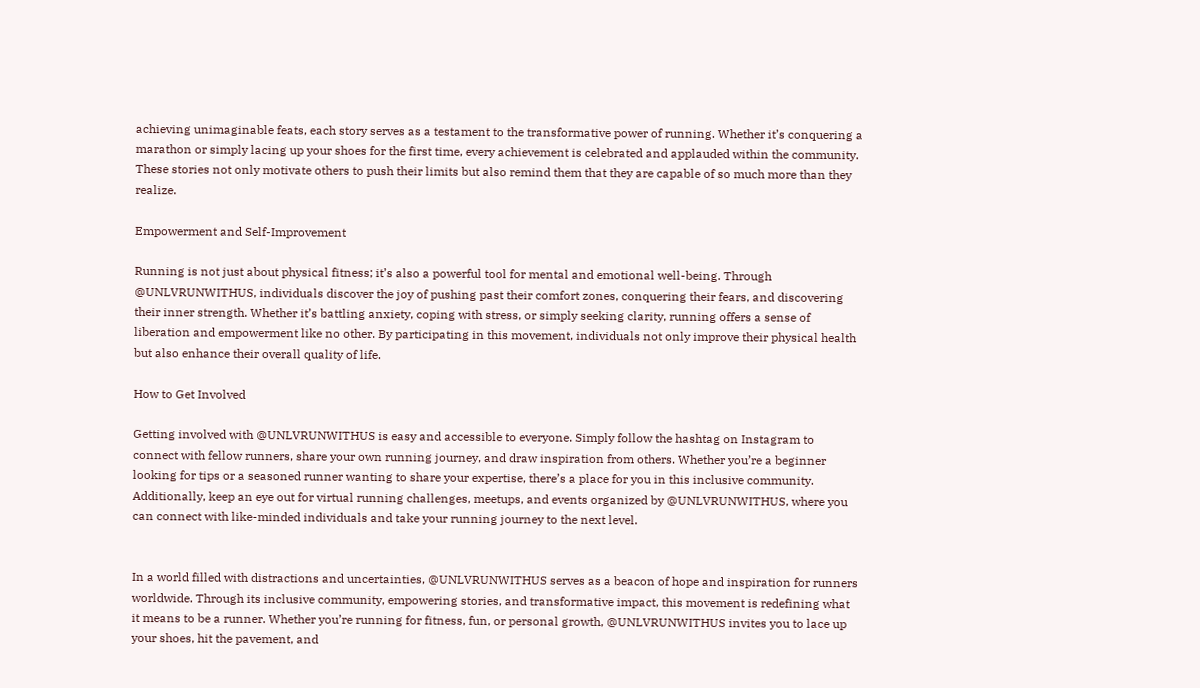achieving unimaginable feats, each story serves as a testament to the transformative power of running. Whether it’s conquering a marathon or simply lacing up your shoes for the first time, every achievement is celebrated and applauded within the community. These stories not only motivate others to push their limits but also remind them that they are capable of so much more than they realize.

Empowerment and Self-Improvement

Running is not just about physical fitness; it’s also a powerful tool for mental and emotional well-being. Through @UNLVRUNWITHUS, individuals discover the joy of pushing past their comfort zones, conquering their fears, and discovering their inner strength. Whether it’s battling anxiety, coping with stress, or simply seeking clarity, running offers a sense of liberation and empowerment like no other. By participating in this movement, individuals not only improve their physical health but also enhance their overall quality of life.

How to Get Involved

Getting involved with @UNLVRUNWITHUS is easy and accessible to everyone. Simply follow the hashtag on Instagram to connect with fellow runners, share your own running journey, and draw inspiration from others. Whether you’re a beginner looking for tips or a seasoned runner wanting to share your expertise, there’s a place for you in this inclusive community. Additionally, keep an eye out for virtual running challenges, meetups, and events organized by @UNLVRUNWITHUS, where you can connect with like-minded individuals and take your running journey to the next level.


In a world filled with distractions and uncertainties, @UNLVRUNWITHUS serves as a beacon of hope and inspiration for runners worldwide. Through its inclusive community, empowering stories, and transformative impact, this movement is redefining what it means to be a runner. Whether you’re running for fitness, fun, or personal growth, @UNLVRUNWITHUS invites you to lace up your shoes, hit the pavement, and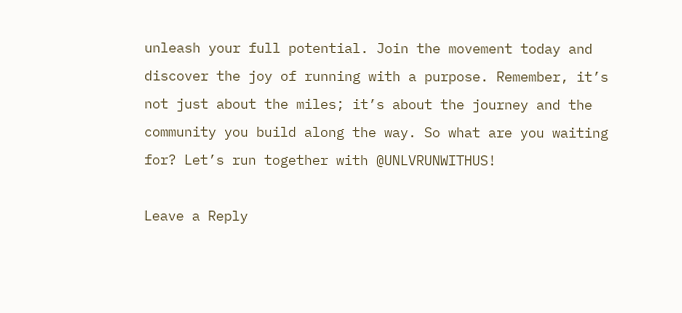unleash your full potential. Join the movement today and discover the joy of running with a purpose. Remember, it’s not just about the miles; it’s about the journey and the community you build along the way. So what are you waiting for? Let’s run together with @UNLVRUNWITHUS!

Leave a Reply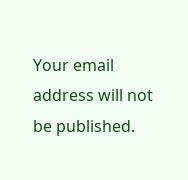Your email address will not be published.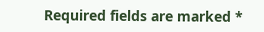Required fields are marked *